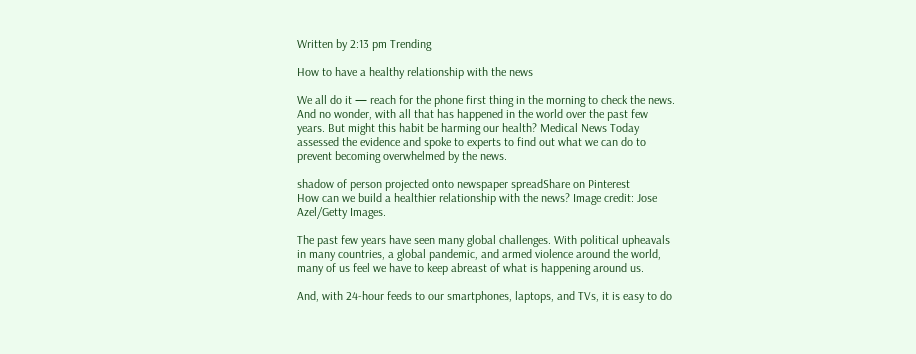Written by 2:13 pm Trending

How to have a healthy relationship with the news

We all do it — reach for the phone first thing in the morning to check the news. And no wonder, with all that has happened in the world over the past few years. But might this habit be harming our health? Medical News Today assessed the evidence and spoke to experts to find out what we can do to prevent becoming overwhelmed by the news.

shadow of person projected onto newspaper spreadShare on Pinterest
How can we build a healthier relationship with the news? Image credit: Jose Azel/Getty Images.

The past few years have seen many global challenges. With political upheavals in many countries, a global pandemic, and armed violence around the world, many of us feel we have to keep abreast of what is happening around us.

And, with 24-hour feeds to our smartphones, laptops, and TVs, it is easy to do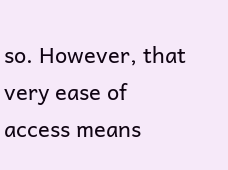so. However, that very ease of access means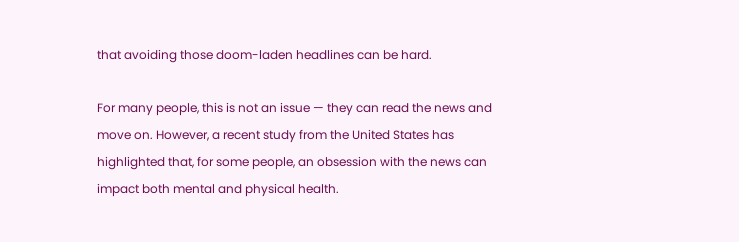that avoiding those doom-laden headlines can be hard.

For many people, this is not an issue — they can read the news and move on. However, a recent study from the United States has highlighted that, for some people, an obsession with the news can impact both mental and physical health.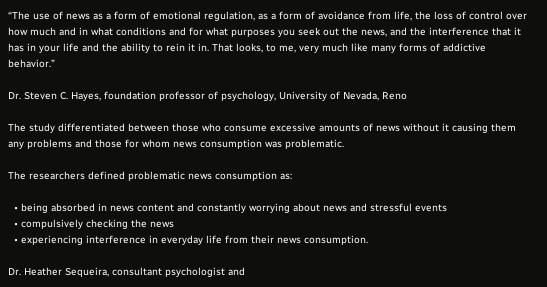“The use of news as a form of emotional regulation, as a form of avoidance from life, the loss of control over how much and in what conditions and for what purposes you seek out the news, and the interference that it has in your life and the ability to rein it in. That looks, to me, very much like many forms of addictive behavior.”

Dr. Steven C. Hayes, foundation professor of psychology, University of Nevada, Reno

The study differentiated between those who consume excessive amounts of news without it causing them any problems and those for whom news consumption was problematic.

The researchers defined problematic news consumption as:

  • being absorbed in news content and constantly worrying about news and stressful events
  • compulsively checking the news
  • experiencing interference in everyday life from their news consumption.

Dr. Heather Sequeira, consultant psychologist and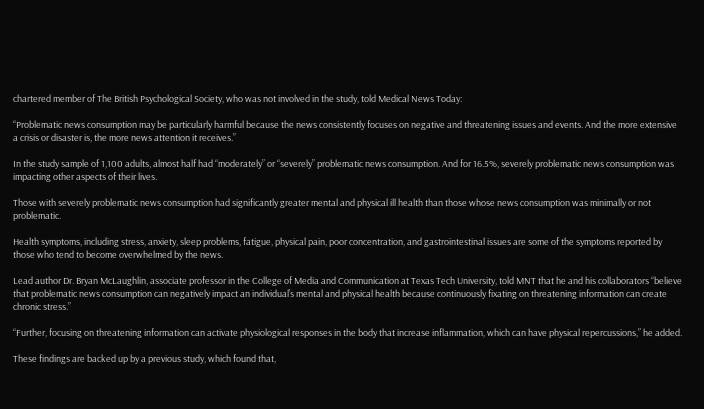chartered member of The British Psychological Society, who was not involved in the study, told Medical News Today:

“Problematic news consumption may be particularly harmful because the news consistently focuses on negative and threatening issues and events. And the more extensive a crisis or disaster is, the more news attention it receives.”

In the study sample of 1,100 adults, almost half had “moderately” or “severely” problematic news consumption. And for 16.5%, severely problematic news consumption was impacting other aspects of their lives.

Those with severely problematic news consumption had significantly greater mental and physical ill health than those whose news consumption was minimally or not problematic.

Health symptoms, including stress, anxiety, sleep problems, fatigue, physical pain, poor concentration, and gastrointestinal issues are some of the symptoms reported by those who tend to become overwhelmed by the news.

Lead author Dr. Bryan McLaughlin, associate professor in the College of Media and Communication at Texas Tech University, told MNT that he and his collaborators “believe that problematic news consumption can negatively impact an individual’s mental and physical health because continuously fixating on threatening information can create chronic stress.”

“Further, focusing on threatening information can activate physiological responses in the body that increase inflammation, which can have physical repercussions,” he added.

These findings are backed up by a previous study, which found that,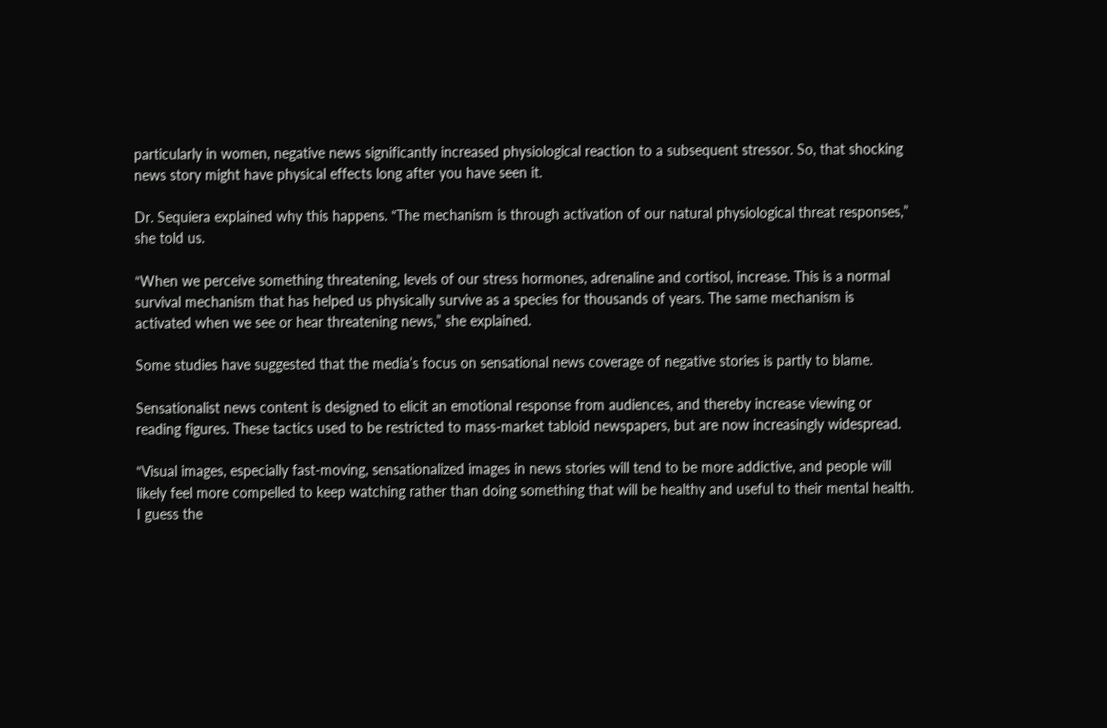particularly in women, negative news significantly increased physiological reaction to a subsequent stressor. So, that shocking news story might have physical effects long after you have seen it.

Dr. Sequiera explained why this happens. “The mechanism is through activation of our natural physiological threat responses,” she told us.

“When we perceive something threatening, levels of our stress hormones, adrenaline and cortisol, increase. This is a normal survival mechanism that has helped us physically survive as a species for thousands of years. The same mechanism is activated when we see or hear threatening news,” she explained.

Some studies have suggested that the media’s focus on sensational news coverage of negative stories is partly to blame.

Sensationalist news content is designed to elicit an emotional response from audiences, and thereby increase viewing or reading figures. These tactics used to be restricted to mass-market tabloid newspapers, but are now increasingly widespread.

“Visual images, especially fast-moving, sensationalized images in news stories will tend to be more addictive, and people will likely feel more compelled to keep watching rather than doing something that will be healthy and useful to their mental health. I guess the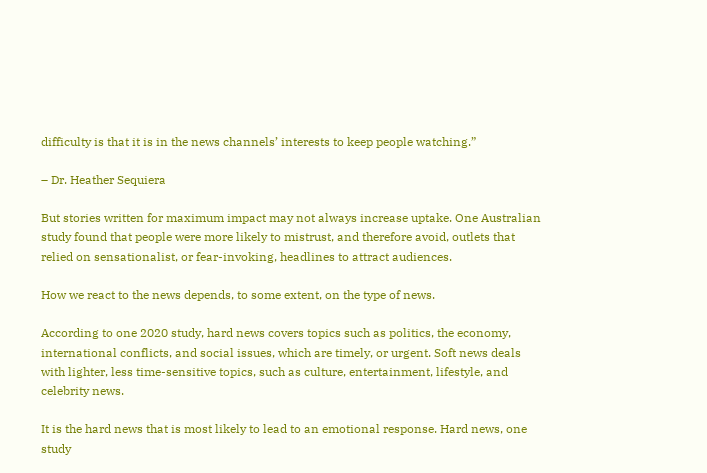difficulty is that it is in the news channels’ interests to keep people watching.”

– Dr. Heather Sequiera

But stories written for maximum impact may not always increase uptake. One Australian study found that people were more likely to mistrust, and therefore avoid, outlets that relied on sensationalist, or fear-invoking, headlines to attract audiences.

How we react to the news depends, to some extent, on the type of news.

According to one 2020 study, hard news covers topics such as politics, the economy, international conflicts, and social issues, which are timely, or urgent. Soft news deals with lighter, less time-sensitive topics, such as culture, entertainment, lifestyle, and celebrity news.

It is the hard news that is most likely to lead to an emotional response. Hard news, one study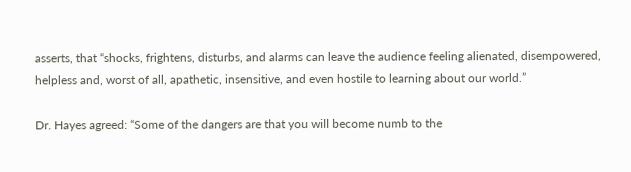asserts, that “shocks, frightens, disturbs, and alarms can leave the audience feeling alienated, disempowered, helpless and, worst of all, apathetic, insensitive, and even hostile to learning about our world.”

Dr. Hayes agreed: “Some of the dangers are that you will become numb to the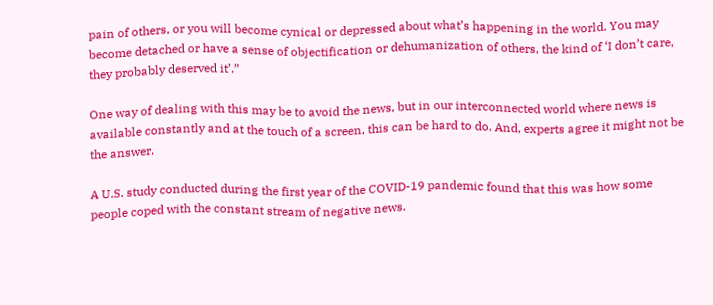pain of others, or you will become cynical or depressed about what’s happening in the world. You may become detached or have a sense of objectification or dehumanization of others, the kind of ‘I don’t care, they probably deserved it’.”

One way of dealing with this may be to avoid the news, but in our interconnected world where news is available constantly and at the touch of a screen, this can be hard to do. And, experts agree it might not be the answer.

A U.S. study conducted during the first year of the COVID-19 pandemic found that this was how some people coped with the constant stream of negative news.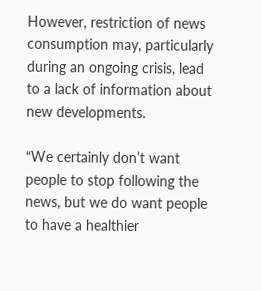However, restriction of news consumption may, particularly during an ongoing crisis, lead to a lack of information about new developments.

“We certainly don’t want people to stop following the news, but we do want people to have a healthier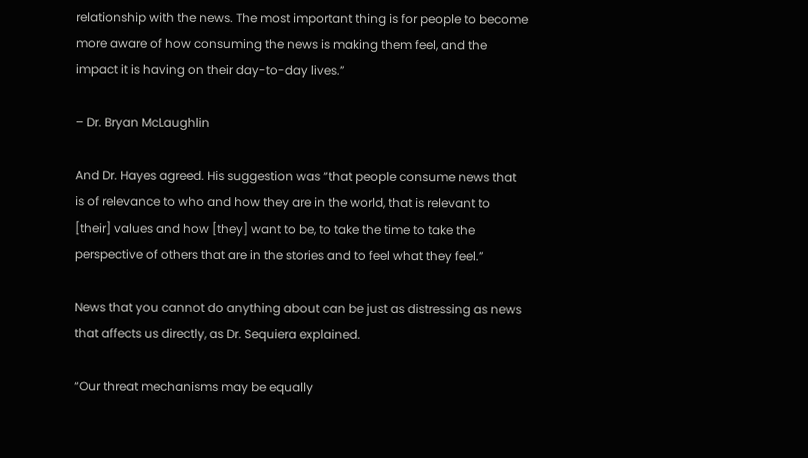relationship with the news. The most important thing is for people to become more aware of how consuming the news is making them feel, and the impact it is having on their day-to-day lives.”

– Dr. Bryan McLaughlin

And Dr. Hayes agreed. His suggestion was “that people consume news that is of relevance to who and how they are in the world, that is relevant to [their] values and how [they] want to be, to take the time to take the perspective of others that are in the stories and to feel what they feel.”

News that you cannot do anything about can be just as distressing as news that affects us directly, as Dr. Sequiera explained.

“Our threat mechanisms may be equally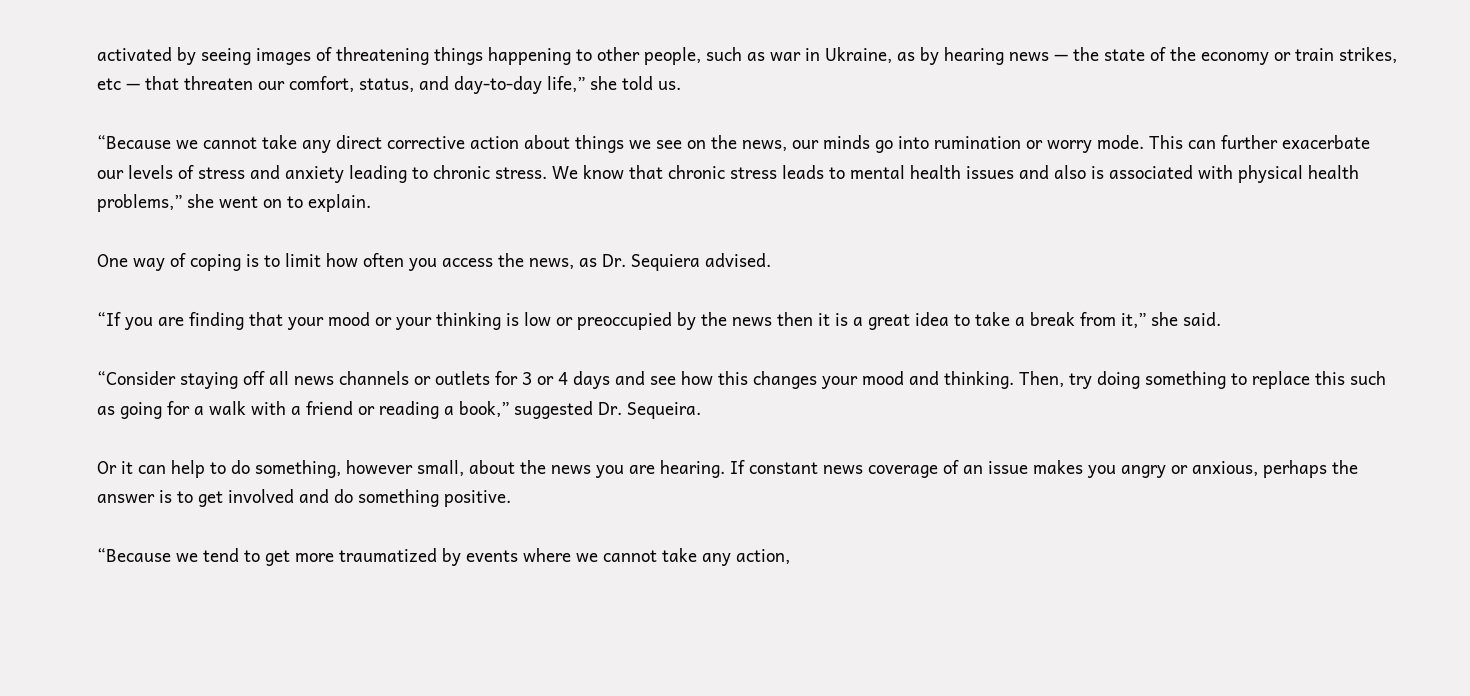activated by seeing images of threatening things happening to other people, such as war in Ukraine, as by hearing news — the state of the economy or train strikes, etc — that threaten our comfort, status, and day-to-day life,” she told us.

“Because we cannot take any direct corrective action about things we see on the news, our minds go into rumination or worry mode. This can further exacerbate our levels of stress and anxiety leading to chronic stress. We know that chronic stress leads to mental health issues and also is associated with physical health problems,” she went on to explain.

One way of coping is to limit how often you access the news, as Dr. Sequiera advised.

“If you are finding that your mood or your thinking is low or preoccupied by the news then it is a great idea to take a break from it,” she said.

“Consider staying off all news channels or outlets for 3 or 4 days and see how this changes your mood and thinking. Then, try doing something to replace this such as going for a walk with a friend or reading a book,” suggested Dr. Sequeira.

Or it can help to do something, however small, about the news you are hearing. If constant news coverage of an issue makes you angry or anxious, perhaps the answer is to get involved and do something positive.

“Because we tend to get more traumatized by events where we cannot take any action,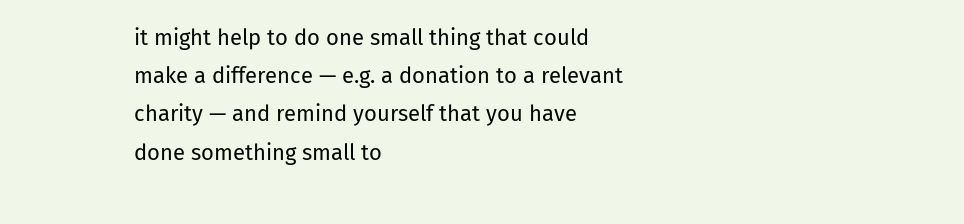it might help to do one small thing that could make a difference — e.g. a donation to a relevant charity — and remind yourself that you have done something small to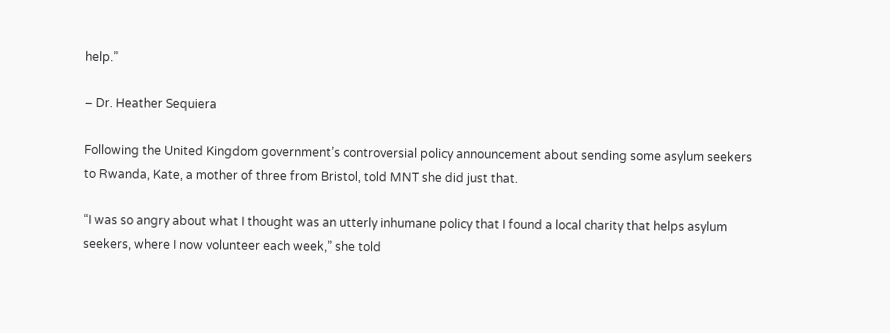help.”

– Dr. Heather Sequiera

Following the United Kingdom government’s controversial policy announcement about sending some asylum seekers to Rwanda, Kate, a mother of three from Bristol, told MNT she did just that.

“I was so angry about what I thought was an utterly inhumane policy that I found a local charity that helps asylum seekers, where I now volunteer each week,” she told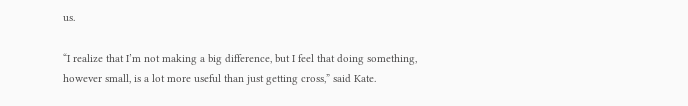us.

“I realize that I’m not making a big difference, but I feel that doing something, however small, is a lot more useful than just getting cross,” said Kate.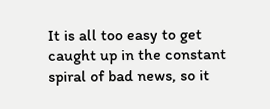It is all too easy to get caught up in the constant spiral of bad news, so it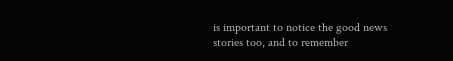is important to notice the good news stories too, and to remember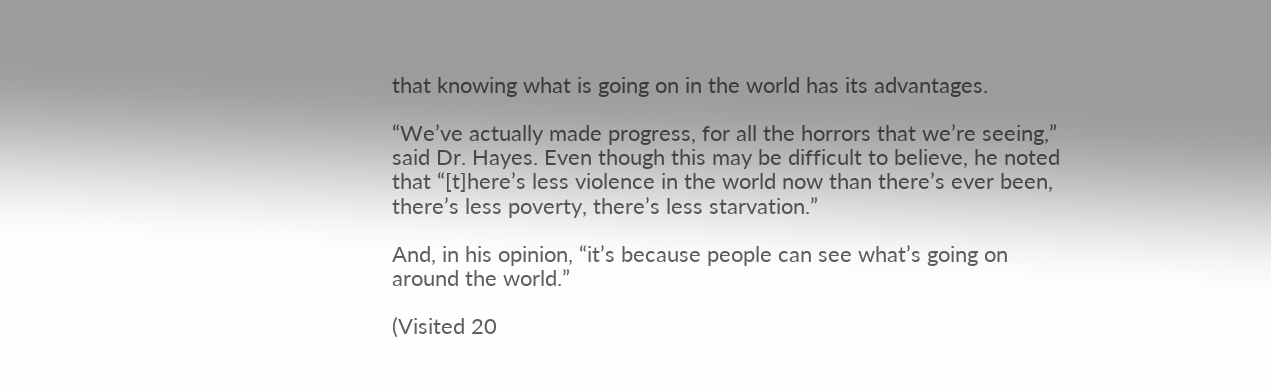that knowing what is going on in the world has its advantages.

“We’ve actually made progress, for all the horrors that we’re seeing,” said Dr. Hayes. Even though this may be difficult to believe, he noted that “[t]here’s less violence in the world now than there’s ever been, there’s less poverty, there’s less starvation.”

And, in his opinion, “it’s because people can see what’s going on around the world.”

(Visited 20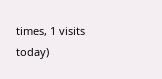times, 1 visits today)